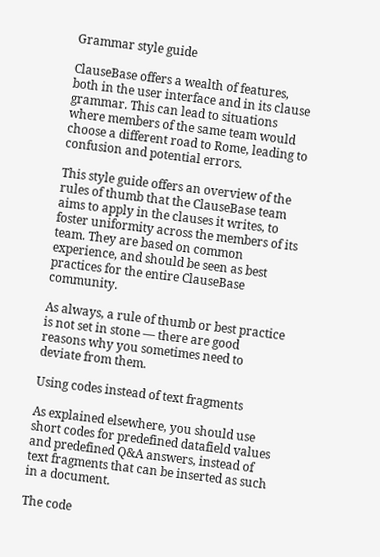Grammar style guide

ClauseBase offers a wealth of features, both in the user interface and in its clause grammar. This can lead to situations where members of the same team would choose a different road to Rome, leading to confusion and potential errors.

This style guide offers an overview of the rules of thumb that the ClauseBase team aims to apply in the clauses it writes, to foster uniformity across the members of its team. They are based on common experience, and should be seen as best practices for the entire ClauseBase community.

As always, a rule of thumb or best practice is not set in stone — there are good reasons why you sometimes need to deviate from them.

Using codes instead of text fragments

As explained elsewhere, you should use short codes for predefined datafield values and predefined Q&A answers, instead of text fragments that can be inserted as such in a document.

The code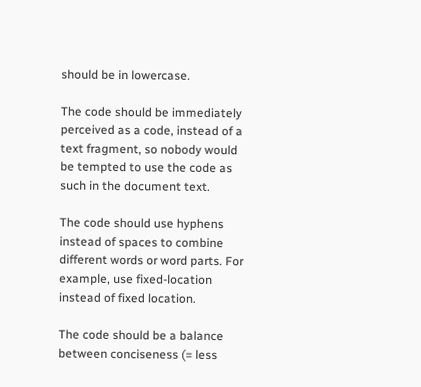should be in lowercase.

The code should be immediately perceived as a code, instead of a text fragment, so nobody would be tempted to use the code as such in the document text.

The code should use hyphens instead of spaces to combine different words or word parts. For example, use fixed-location instead of fixed location.

The code should be a balance between conciseness (= less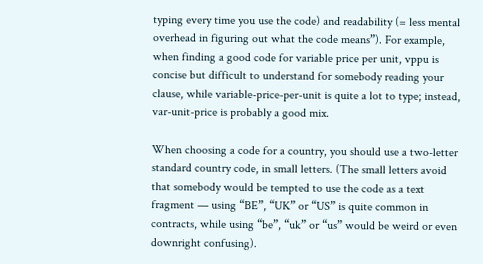typing every time you use the code) and readability (= less mental overhead in figuring out what the code means”). For example, when finding a good code for variable price per unit, vppu is concise but difficult to understand for somebody reading your clause, while variable-price-per-unit is quite a lot to type; instead, var-unit-price is probably a good mix.

When choosing a code for a country, you should use a two-letter standard country code, in small letters. (The small letters avoid that somebody would be tempted to use the code as a text fragment — using “BE”, “UK” or “US” is quite common in contracts, while using “be”, “uk” or “us” would be weird or even downright confusing).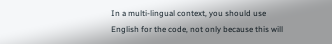In a multi-lingual context, you should use English for the code, not only because this will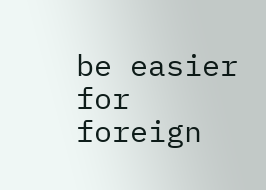be easier for foreign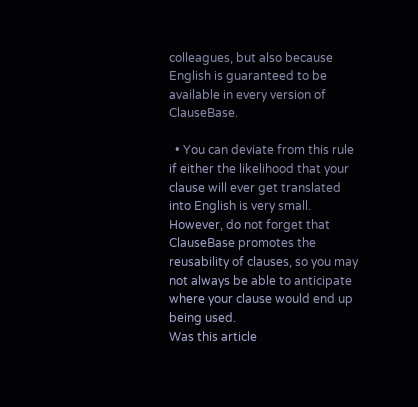colleagues, but also because English is guaranteed to be available in every version of ClauseBase.

  • You can deviate from this rule if either the likelihood that your clause will ever get translated into English is very small. However, do not forget that ClauseBase promotes the reusability of clauses, so you may not always be able to anticipate where your clause would end up being used.
Was this article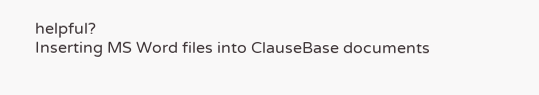helpful?
Inserting MS Word files into ClauseBase documents